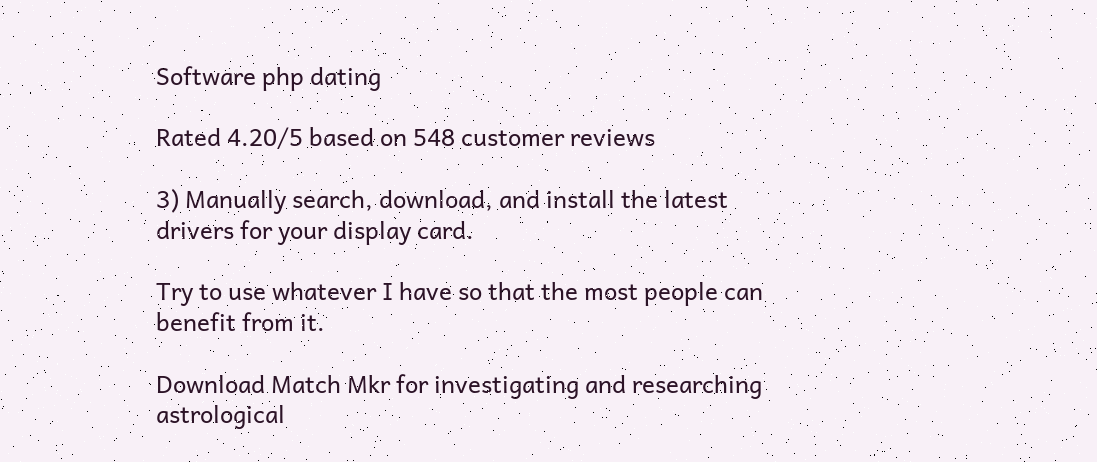Software php dating

Rated 4.20/5 based on 548 customer reviews

3) Manually search, download, and install the latest drivers for your display card.

Try to use whatever I have so that the most people can benefit from it.

Download Match Mkr for investigating and researching astrological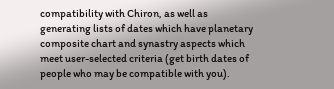compatibility with Chiron, as well as generating lists of dates which have planetary composite chart and synastry aspects which meet user-selected criteria (get birth dates of people who may be compatible with you).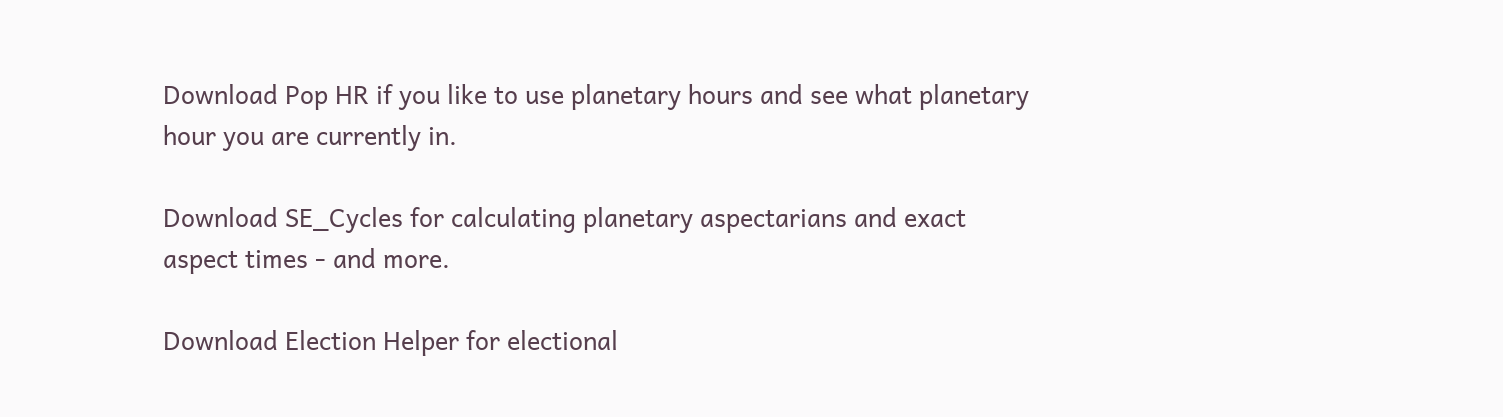Download Pop HR if you like to use planetary hours and see what planetary hour you are currently in.

Download SE_Cycles for calculating planetary aspectarians and exact aspect times - and more.

Download Election Helper for electional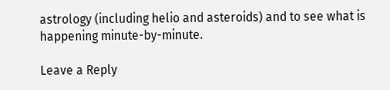astrology (including helio and asteroids) and to see what is happening minute-by-minute.

Leave a Reply